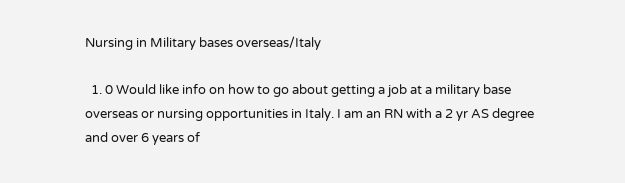Nursing in Military bases overseas/Italy

  1. 0 Would like info on how to go about getting a job at a military base overseas or nursing opportunities in Italy. I am an RN with a 2 yr AS degree and over 6 years of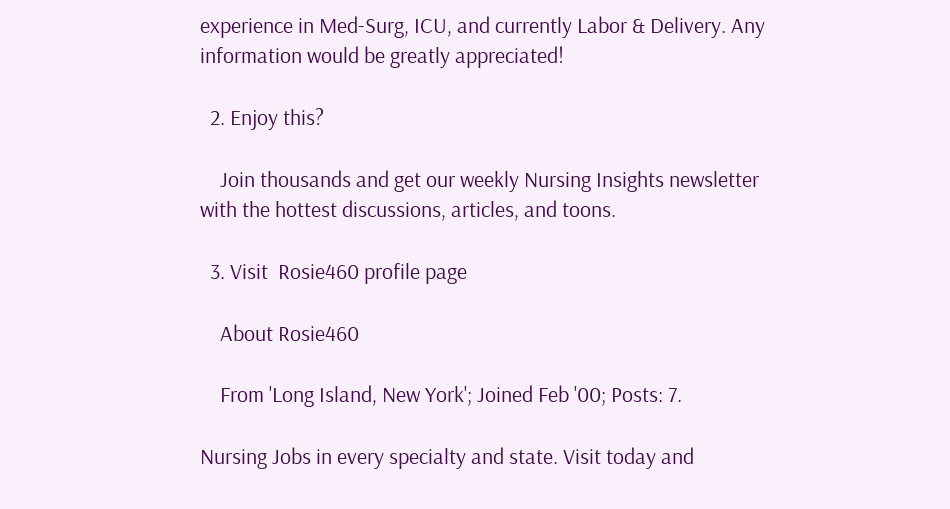experience in Med-Surg, ICU, and currently Labor & Delivery. Any information would be greatly appreciated!

  2. Enjoy this?

    Join thousands and get our weekly Nursing Insights newsletter with the hottest discussions, articles, and toons.

  3. Visit  Rosie460 profile page

    About Rosie460

    From 'Long Island, New York'; Joined Feb '00; Posts: 7.

Nursing Jobs in every specialty and state. Visit today and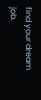find your dream job.